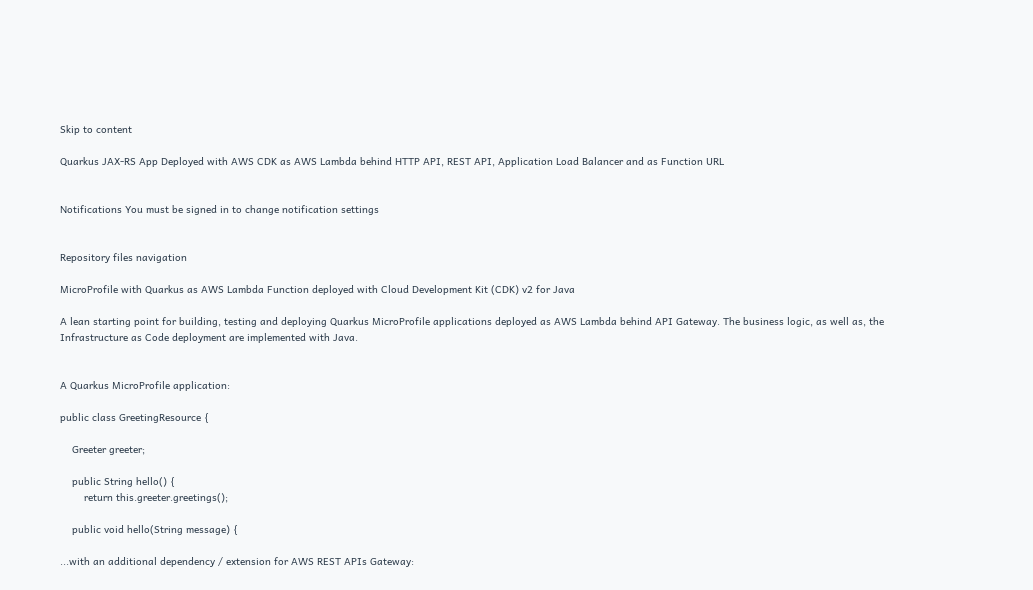Skip to content

Quarkus JAX-RS App Deployed with AWS CDK as AWS Lambda behind HTTP API, REST API, Application Load Balancer and as Function URL


Notifications You must be signed in to change notification settings


Repository files navigation

MicroProfile with Quarkus as AWS Lambda Function deployed with Cloud Development Kit (CDK) v2 for Java

A lean starting point for building, testing and deploying Quarkus MicroProfile applications deployed as AWS Lambda behind API Gateway. The business logic, as well as, the Infrastructure as Code deployment are implemented with Java.


A Quarkus MicroProfile application:

public class GreetingResource {

    Greeter greeter;

    public String hello() {
        return this.greeter.greetings();

    public void hello(String message) {

...with an additional dependency / extension for AWS REST APIs Gateway: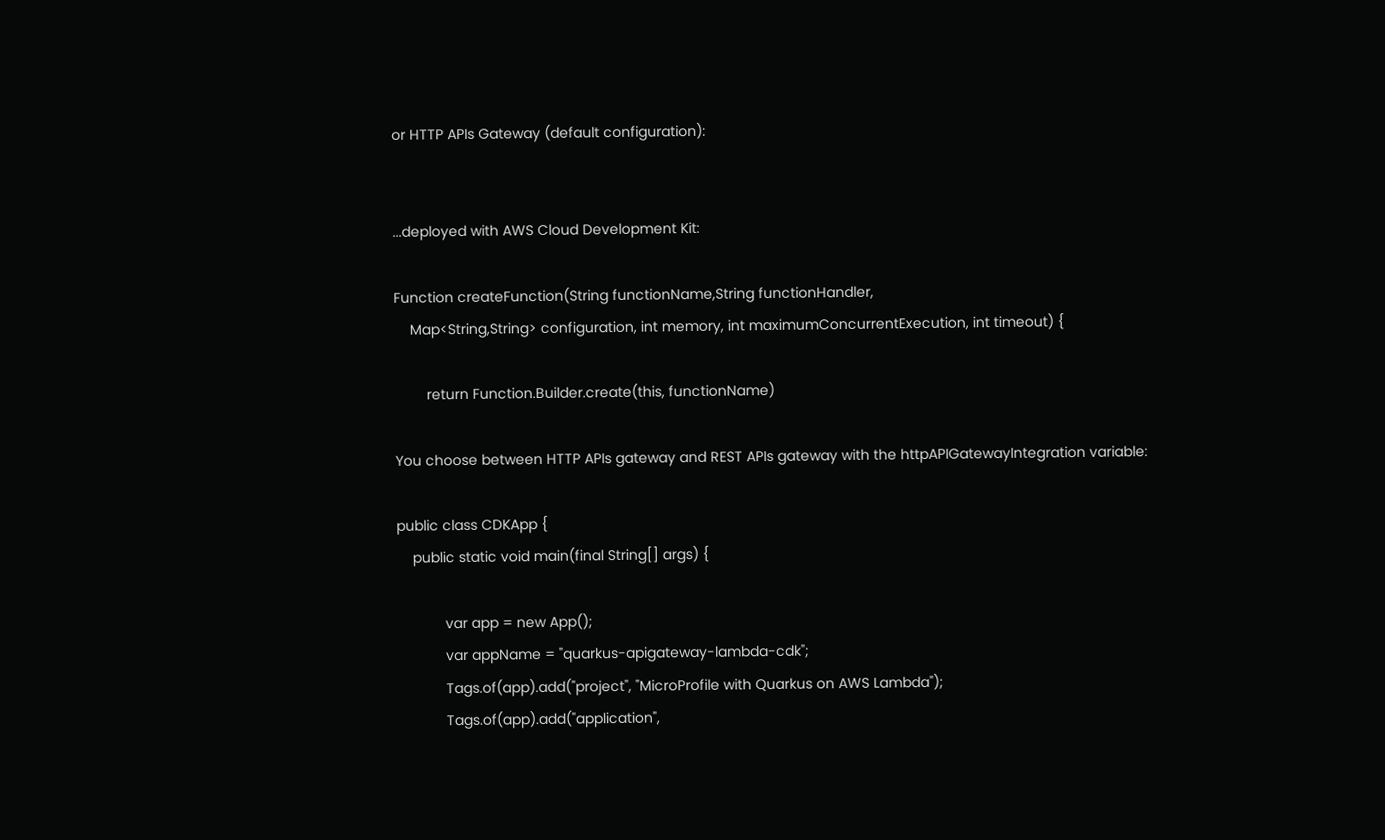or HTTP APIs Gateway (default configuration):


...deployed with AWS Cloud Development Kit:

Function createFunction(String functionName,String functionHandler,
    Map<String,String> configuration, int memory, int maximumConcurrentExecution, int timeout) {

        return Function.Builder.create(this, functionName)

You choose between HTTP APIs gateway and REST APIs gateway with the httpAPIGatewayIntegration variable:

public class CDKApp {
    public static void main(final String[] args) {

            var app = new App();
            var appName = "quarkus-apigateway-lambda-cdk";
            Tags.of(app).add("project", "MicroProfile with Quarkus on AWS Lambda");
            Tags.of(app).add("application",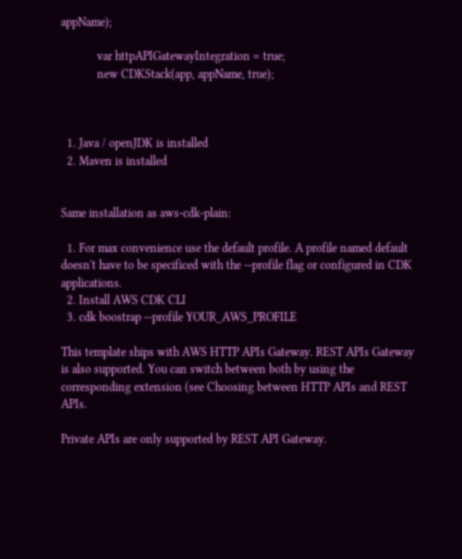appName);

            var httpAPIGatewayIntegration = true;
            new CDKStack(app, appName, true);



  1. Java / openJDK is installed
  2. Maven is installed


Same installation as aws-cdk-plain:

  1. For max convenience use the default profile. A profile named default doesn't have to be specificed with the --profile flag or configured in CDK applications.
  2. Install AWS CDK CLI
  3. cdk boostrap --profile YOUR_AWS_PROFILE

This template ships with AWS HTTP APIs Gateway. REST APIs Gateway is also supported. You can switch between both by using the corresponding extension (see Choosing between HTTP APIs and REST APIs.

Private APIs are only supported by REST API Gateway.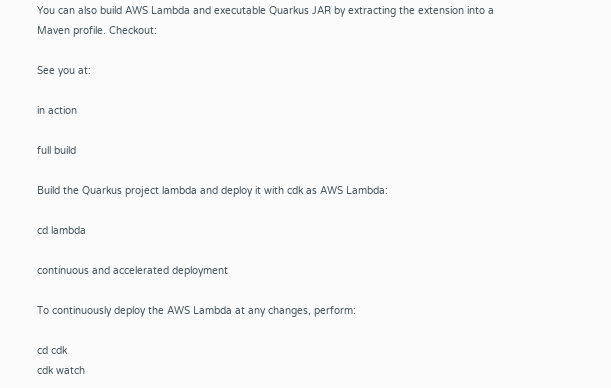You can also build AWS Lambda and executable Quarkus JAR by extracting the extension into a Maven profile. Checkout:

See you at:

in action

full build

Build the Quarkus project lambda and deploy it with cdk as AWS Lambda:

cd lambda

continuous and accelerated deployment

To continuously deploy the AWS Lambda at any changes, perform:

cd cdk
cdk watch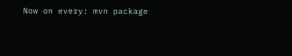Now on every: mvn package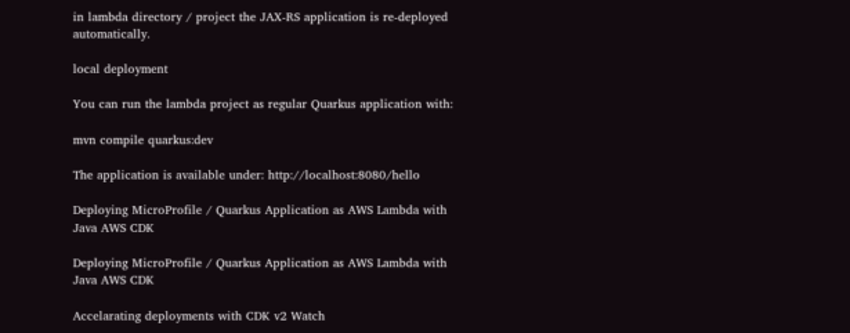in lambda directory / project the JAX-RS application is re-deployed automatically.

local deployment

You can run the lambda project as regular Quarkus application with:

mvn compile quarkus:dev

The application is available under: http://localhost:8080/hello

Deploying MicroProfile / Quarkus Application as AWS Lambda with Java AWS CDK

Deploying MicroProfile / Quarkus Application as AWS Lambda with Java AWS CDK

Accelarating deployments with CDK v2 Watch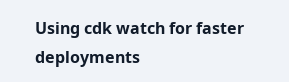Using cdk watch for faster deployments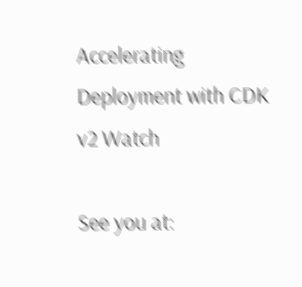Accelerating Deployment with CDK v2 Watch

See you at: